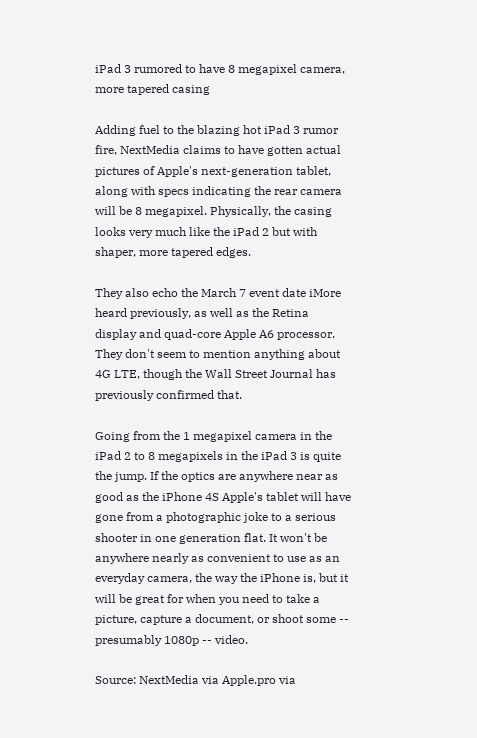iPad 3 rumored to have 8 megapixel camera, more tapered casing

Adding fuel to the blazing hot iPad 3 rumor fire, NextMedia claims to have gotten actual pictures of Apple's next-generation tablet, along with specs indicating the rear camera will be 8 megapixel. Physically, the casing looks very much like the iPad 2 but with shaper, more tapered edges.

They also echo the March 7 event date iMore heard previously, as well as the Retina display and quad-core Apple A6 processor. They don't seem to mention anything about 4G LTE, though the Wall Street Journal has previously confirmed that.

Going from the 1 megapixel camera in the iPad 2 to 8 megapixels in the iPad 3 is quite the jump. If the optics are anywhere near as good as the iPhone 4S Apple's tablet will have gone from a photographic joke to a serious shooter in one generation flat. It won't be anywhere nearly as convenient to use as an everyday camera, the way the iPhone is, but it will be great for when you need to take a picture, capture a document, or shoot some -- presumably 1080p -- video.

Source: NextMedia via Apple.pro via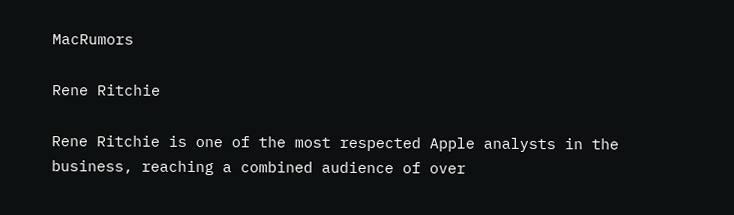MacRumors

Rene Ritchie

Rene Ritchie is one of the most respected Apple analysts in the business, reaching a combined audience of over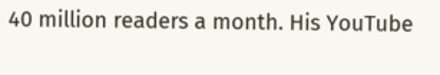40 million readers a month. His YouTube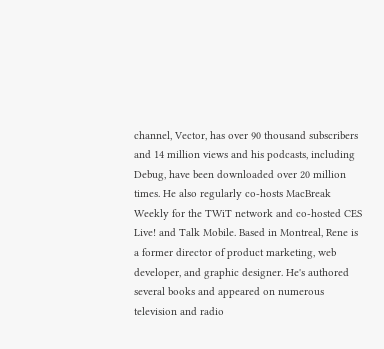channel, Vector, has over 90 thousand subscribers and 14 million views and his podcasts, including Debug, have been downloaded over 20 million times. He also regularly co-hosts MacBreak Weekly for the TWiT network and co-hosted CES Live! and Talk Mobile. Based in Montreal, Rene is a former director of product marketing, web developer, and graphic designer. He's authored several books and appeared on numerous television and radio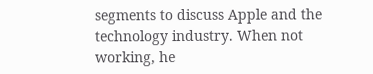segments to discuss Apple and the technology industry. When not working, he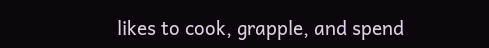likes to cook, grapple, and spend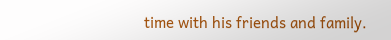time with his friends and family.